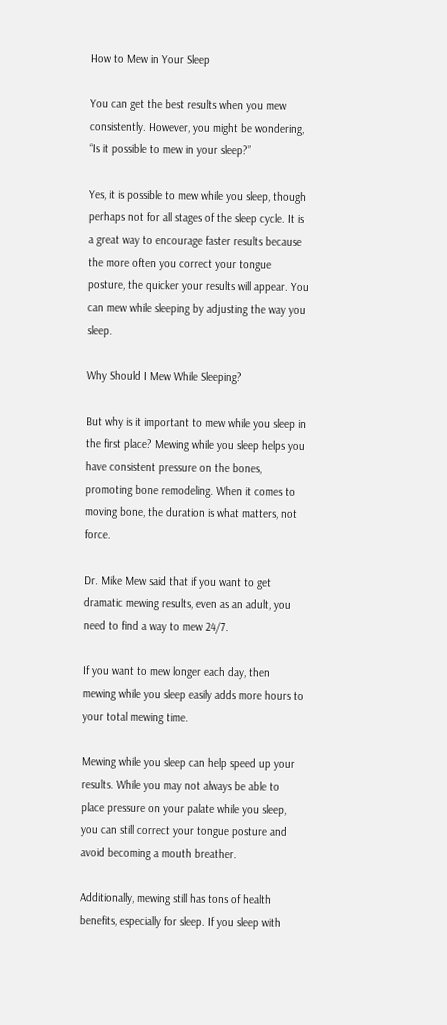How to Mew in Your Sleep

You can get the best results when you mew consistently. However, you might be wondering, “Is it possible to mew in your sleep?”

Yes, it is possible to mew while you sleep, though perhaps not for all stages of the sleep cycle. It is a great way to encourage faster results because the more often you correct your tongue posture, the quicker your results will appear. You can mew while sleeping by adjusting the way you sleep.

Why Should I Mew While Sleeping?

But why is it important to mew while you sleep in the first place? Mewing while you sleep helps you have consistent pressure on the bones, promoting bone remodeling. When it comes to moving bone, the duration is what matters, not force.

Dr. Mike Mew said that if you want to get dramatic mewing results, even as an adult, you need to find a way to mew 24/7.

If you want to mew longer each day, then mewing while you sleep easily adds more hours to your total mewing time.

Mewing while you sleep can help speed up your results. While you may not always be able to place pressure on your palate while you sleep, you can still correct your tongue posture and avoid becoming a mouth breather.

Additionally, mewing still has tons of health benefits, especially for sleep. If you sleep with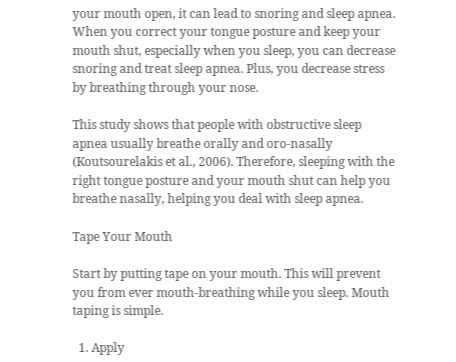your mouth open, it can lead to snoring and sleep apnea. When you correct your tongue posture and keep your mouth shut, especially when you sleep, you can decrease snoring and treat sleep apnea. Plus, you decrease stress by breathing through your nose.

This study shows that people with obstructive sleep apnea usually breathe orally and oro-nasally (Koutsourelakis et al., 2006). Therefore, sleeping with the right tongue posture and your mouth shut can help you breathe nasally, helping you deal with sleep apnea.

Tape Your Mouth

Start by putting tape on your mouth. This will prevent you from ever mouth-breathing while you sleep. Mouth taping is simple.

  1. Apply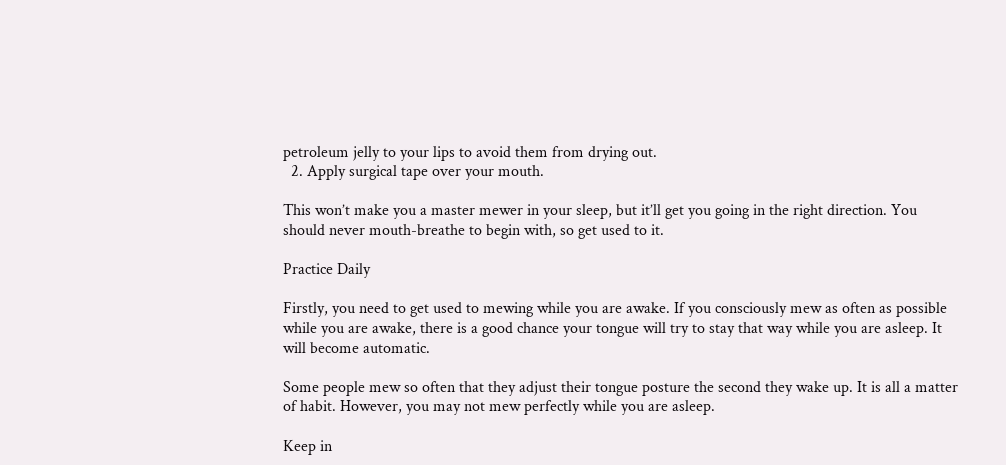petroleum jelly to your lips to avoid them from drying out.
  2. Apply surgical tape over your mouth.

This won’t make you a master mewer in your sleep, but it’ll get you going in the right direction. You should never mouth-breathe to begin with, so get used to it.

Practice Daily

Firstly, you need to get used to mewing while you are awake. If you consciously mew as often as possible while you are awake, there is a good chance your tongue will try to stay that way while you are asleep. It will become automatic.

Some people mew so often that they adjust their tongue posture the second they wake up. It is all a matter of habit. However, you may not mew perfectly while you are asleep.

Keep in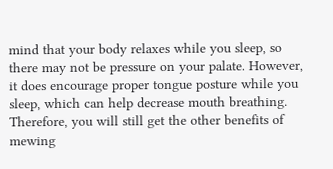mind that your body relaxes while you sleep, so there may not be pressure on your palate. However, it does encourage proper tongue posture while you sleep, which can help decrease mouth breathing. Therefore, you will still get the other benefits of mewing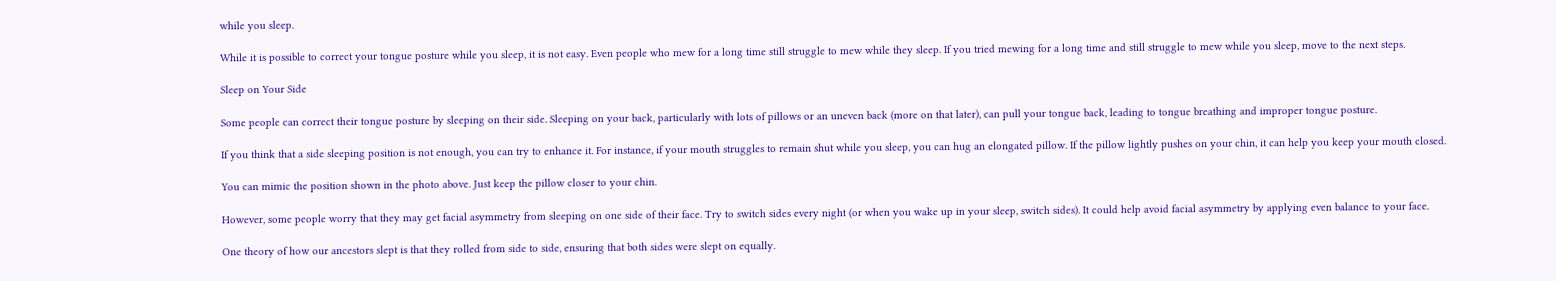while you sleep.

While it is possible to correct your tongue posture while you sleep, it is not easy. Even people who mew for a long time still struggle to mew while they sleep. If you tried mewing for a long time and still struggle to mew while you sleep, move to the next steps.

Sleep on Your Side

Some people can correct their tongue posture by sleeping on their side. Sleeping on your back, particularly with lots of pillows or an uneven back (more on that later), can pull your tongue back, leading to tongue breathing and improper tongue posture.

If you think that a side sleeping position is not enough, you can try to enhance it. For instance, if your mouth struggles to remain shut while you sleep, you can hug an elongated pillow. If the pillow lightly pushes on your chin, it can help you keep your mouth closed.

You can mimic the position shown in the photo above. Just keep the pillow closer to your chin.

However, some people worry that they may get facial asymmetry from sleeping on one side of their face. Try to switch sides every night (or when you wake up in your sleep, switch sides). It could help avoid facial asymmetry by applying even balance to your face.

One theory of how our ancestors slept is that they rolled from side to side, ensuring that both sides were slept on equally.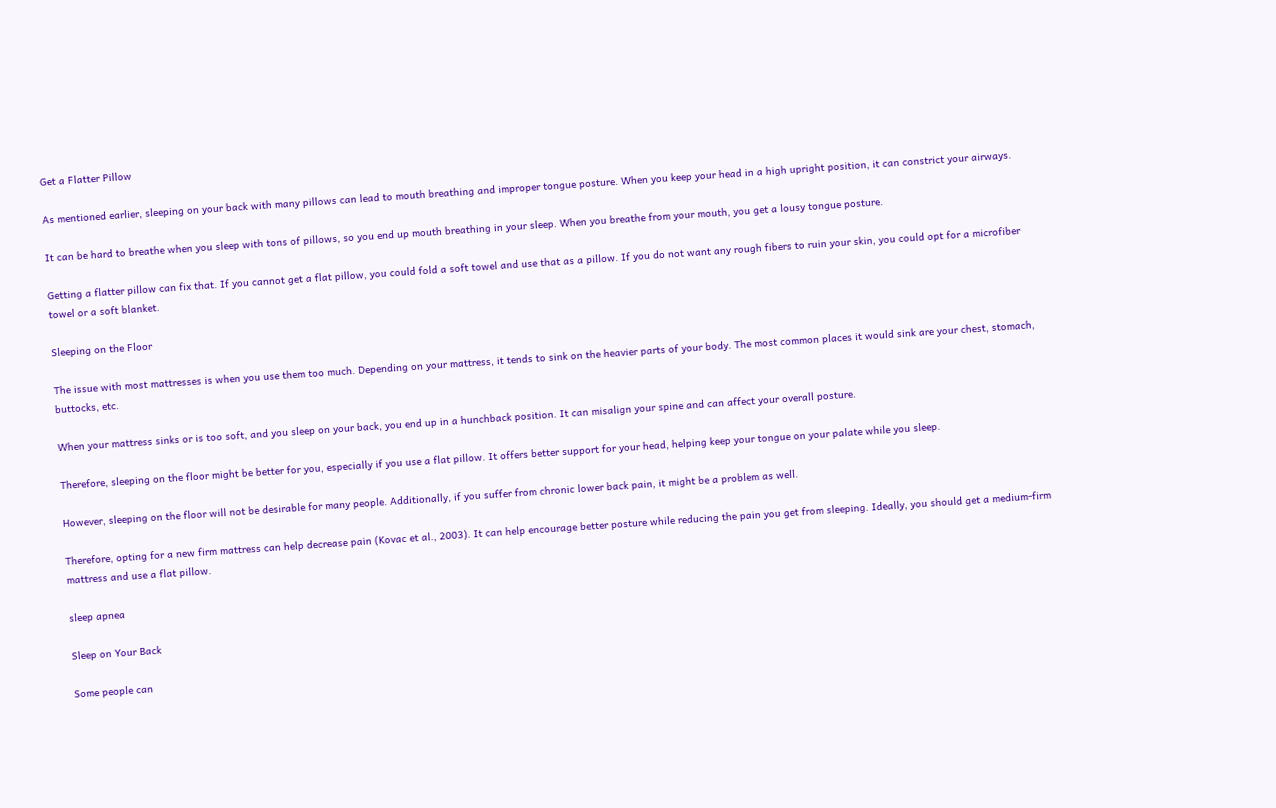Get a Flatter Pillow

As mentioned earlier, sleeping on your back with many pillows can lead to mouth breathing and improper tongue posture. When you keep your head in a high upright position, it can constrict your airways.

It can be hard to breathe when you sleep with tons of pillows, so you end up mouth breathing in your sleep. When you breathe from your mouth, you get a lousy tongue posture.

Getting a flatter pillow can fix that. If you cannot get a flat pillow, you could fold a soft towel and use that as a pillow. If you do not want any rough fibers to ruin your skin, you could opt for a microfiber towel or a soft blanket.

Sleeping on the Floor

The issue with most mattresses is when you use them too much. Depending on your mattress, it tends to sink on the heavier parts of your body. The most common places it would sink are your chest, stomach, buttocks, etc.

When your mattress sinks or is too soft, and you sleep on your back, you end up in a hunchback position. It can misalign your spine and can affect your overall posture.

Therefore, sleeping on the floor might be better for you, especially if you use a flat pillow. It offers better support for your head, helping keep your tongue on your palate while you sleep.

However, sleeping on the floor will not be desirable for many people. Additionally, if you suffer from chronic lower back pain, it might be a problem as well.

Therefore, opting for a new firm mattress can help decrease pain (Kovac et al., 2003). It can help encourage better posture while reducing the pain you get from sleeping. Ideally, you should get a medium-firm mattress and use a flat pillow.

sleep apnea

Sleep on Your Back

Some people can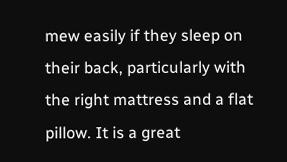mew easily if they sleep on their back, particularly with the right mattress and a flat pillow. It is a great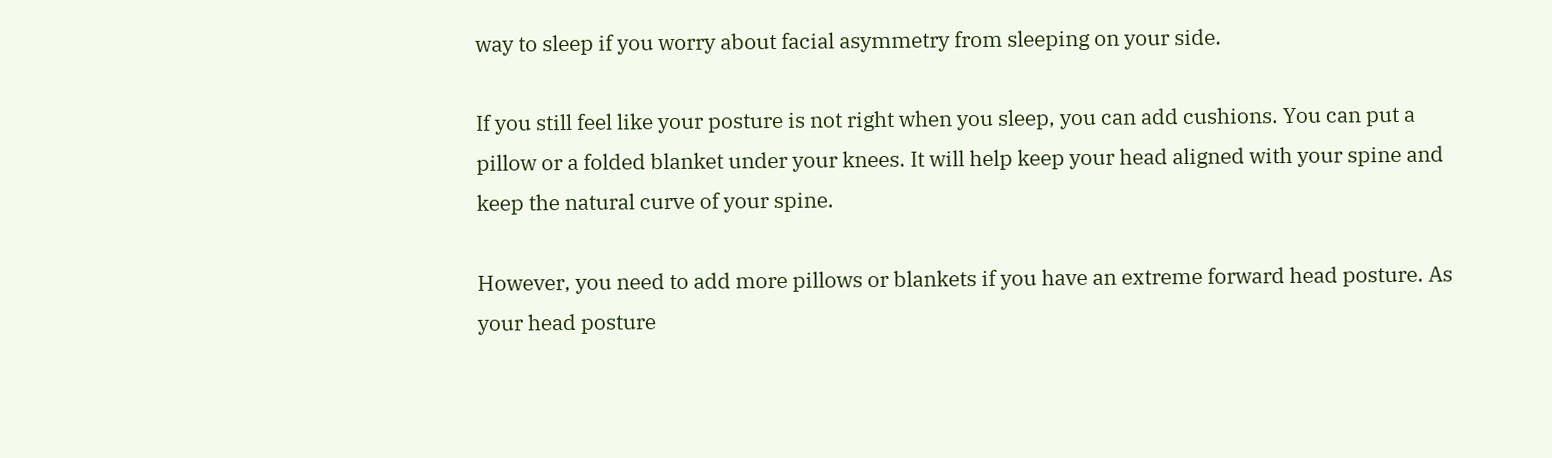way to sleep if you worry about facial asymmetry from sleeping on your side.

If you still feel like your posture is not right when you sleep, you can add cushions. You can put a pillow or a folded blanket under your knees. It will help keep your head aligned with your spine and keep the natural curve of your spine.

However, you need to add more pillows or blankets if you have an extreme forward head posture. As your head posture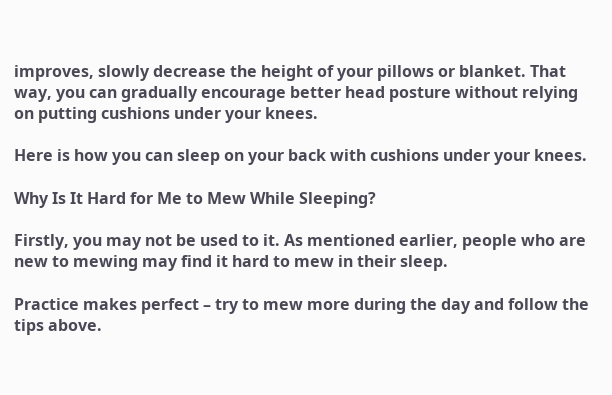improves, slowly decrease the height of your pillows or blanket. That way, you can gradually encourage better head posture without relying on putting cushions under your knees.

Here is how you can sleep on your back with cushions under your knees.

Why Is It Hard for Me to Mew While Sleeping?

Firstly, you may not be used to it. As mentioned earlier, people who are new to mewing may find it hard to mew in their sleep.

Practice makes perfect – try to mew more during the day and follow the tips above.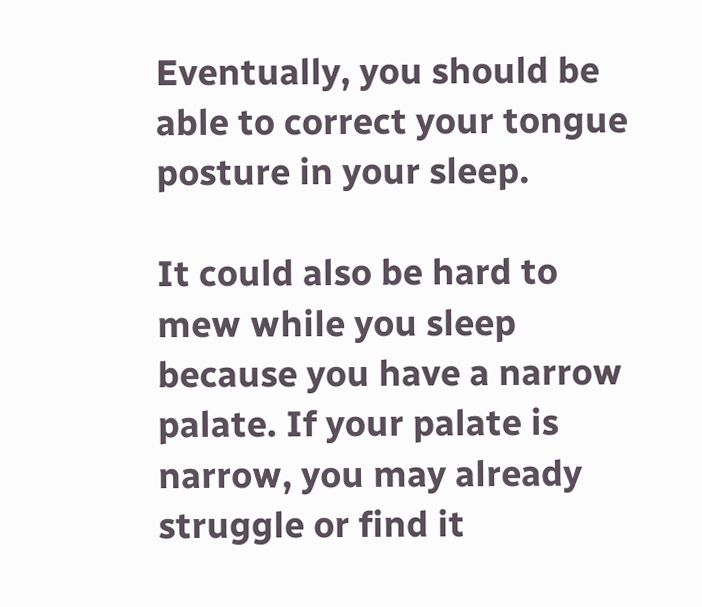Eventually, you should be able to correct your tongue posture in your sleep.

It could also be hard to mew while you sleep because you have a narrow palate. If your palate is narrow, you may already struggle or find it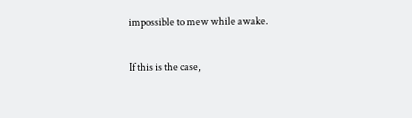impossible to mew while awake.

If this is the case,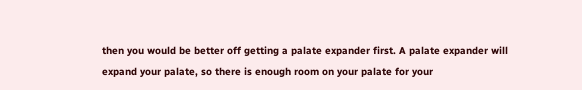then you would be better off getting a palate expander first. A palate expander will expand your palate, so there is enough room on your palate for your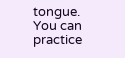tongue. You can practice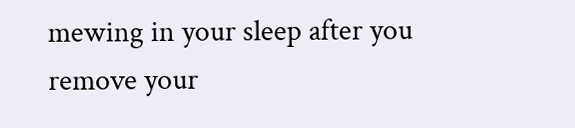mewing in your sleep after you remove your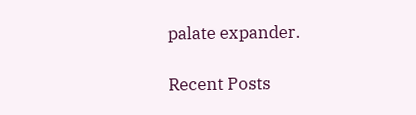palate expander.

Recent Posts